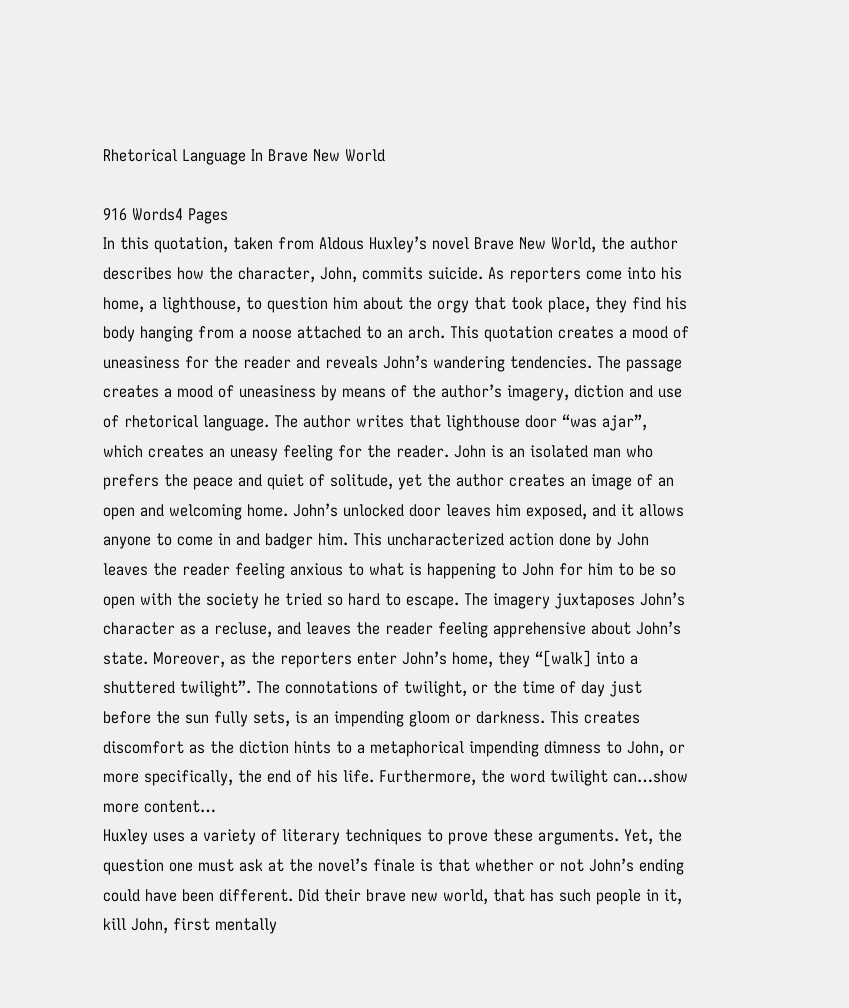Rhetorical Language In Brave New World

916 Words4 Pages
In this quotation, taken from Aldous Huxley’s novel Brave New World, the author describes how the character, John, commits suicide. As reporters come into his home, a lighthouse, to question him about the orgy that took place, they find his body hanging from a noose attached to an arch. This quotation creates a mood of uneasiness for the reader and reveals John’s wandering tendencies. The passage creates a mood of uneasiness by means of the author’s imagery, diction and use of rhetorical language. The author writes that lighthouse door “was ajar”, which creates an uneasy feeling for the reader. John is an isolated man who prefers the peace and quiet of solitude, yet the author creates an image of an open and welcoming home. John’s unlocked door leaves him exposed, and it allows anyone to come in and badger him. This uncharacterized action done by John leaves the reader feeling anxious to what is happening to John for him to be so open with the society he tried so hard to escape. The imagery juxtaposes John’s character as a recluse, and leaves the reader feeling apprehensive about John’s state. Moreover, as the reporters enter John’s home, they “[walk] into a shuttered twilight”. The connotations of twilight, or the time of day just before the sun fully sets, is an impending gloom or darkness. This creates discomfort as the diction hints to a metaphorical impending dimness to John, or more specifically, the end of his life. Furthermore, the word twilight can…show more content…
Huxley uses a variety of literary techniques to prove these arguments. Yet, the question one must ask at the novel’s finale is that whether or not John’s ending could have been different. Did their brave new world, that has such people in it, kill John, first mentally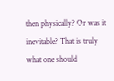then physically? Or was it inevitable? That is truly what one should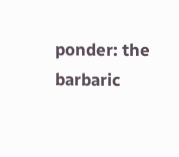ponder: the barbaric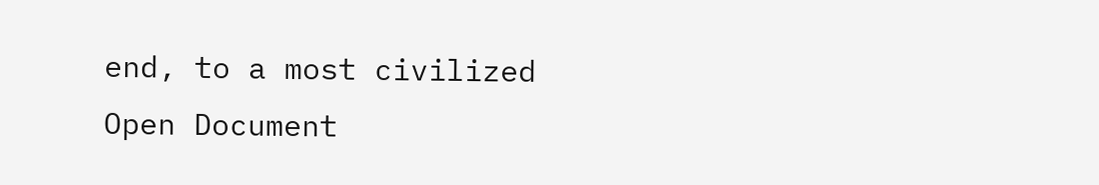end, to a most civilized
Open Document